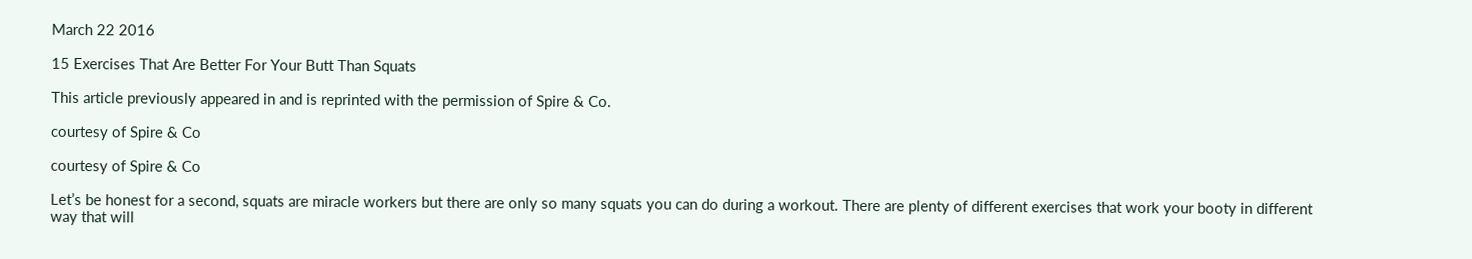March 22 2016

15 Exercises That Are Better For Your Butt Than Squats

This article previously appeared in and is reprinted with the permission of Spire & Co.

courtesy of Spire & Co

courtesy of Spire & Co

Let’s be honest for a second, squats are miracle workers but there are only so many squats you can do during a workout. There are plenty of different exercises that work your booty in different way that will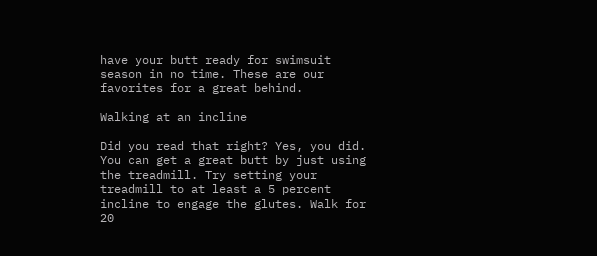have your butt ready for swimsuit season in no time. These are our favorites for a great behind.

Walking at an incline

Did you read that right? Yes, you did. You can get a great butt by just using the treadmill. Try setting your treadmill to at least a 5 percent incline to engage the glutes. Walk for 20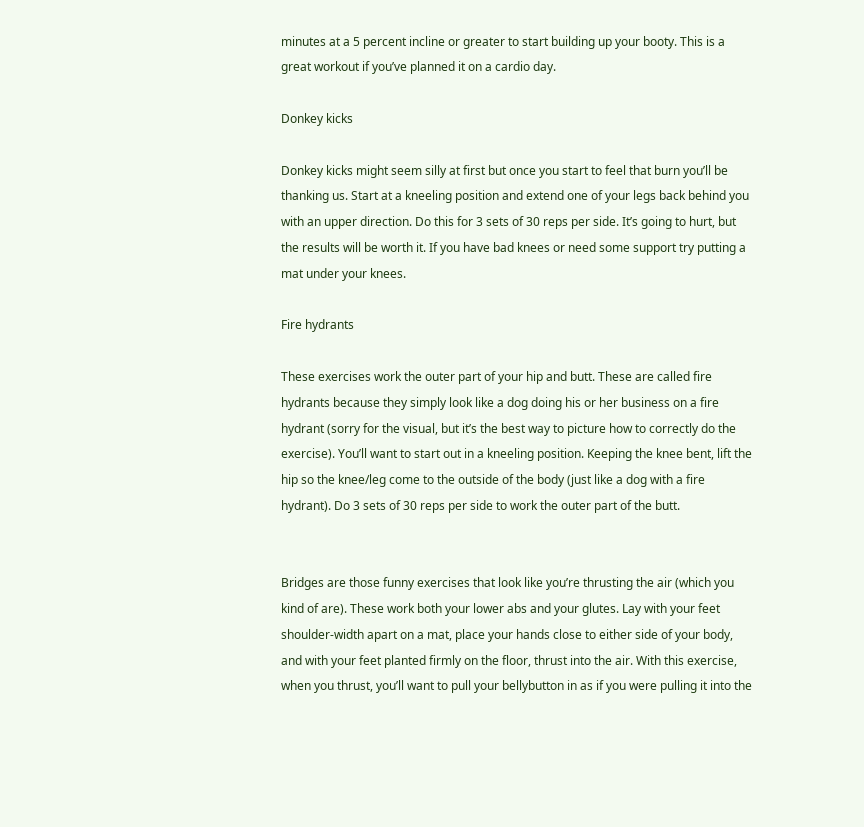minutes at a 5 percent incline or greater to start building up your booty. This is a great workout if you’ve planned it on a cardio day.

Donkey kicks

Donkey kicks might seem silly at first but once you start to feel that burn you’ll be thanking us. Start at a kneeling position and extend one of your legs back behind you with an upper direction. Do this for 3 sets of 30 reps per side. It’s going to hurt, but the results will be worth it. If you have bad knees or need some support try putting a mat under your knees.

Fire hydrants

These exercises work the outer part of your hip and butt. These are called fire hydrants because they simply look like a dog doing his or her business on a fire hydrant (sorry for the visual, but it’s the best way to picture how to correctly do the exercise). You’ll want to start out in a kneeling position. Keeping the knee bent, lift the hip so the knee/leg come to the outside of the body (just like a dog with a fire hydrant). Do 3 sets of 30 reps per side to work the outer part of the butt.


Bridges are those funny exercises that look like you’re thrusting the air (which you kind of are). These work both your lower abs and your glutes. Lay with your feet shoulder-width apart on a mat, place your hands close to either side of your body, and with your feet planted firmly on the floor, thrust into the air. With this exercise, when you thrust, you’ll want to pull your bellybutton in as if you were pulling it into the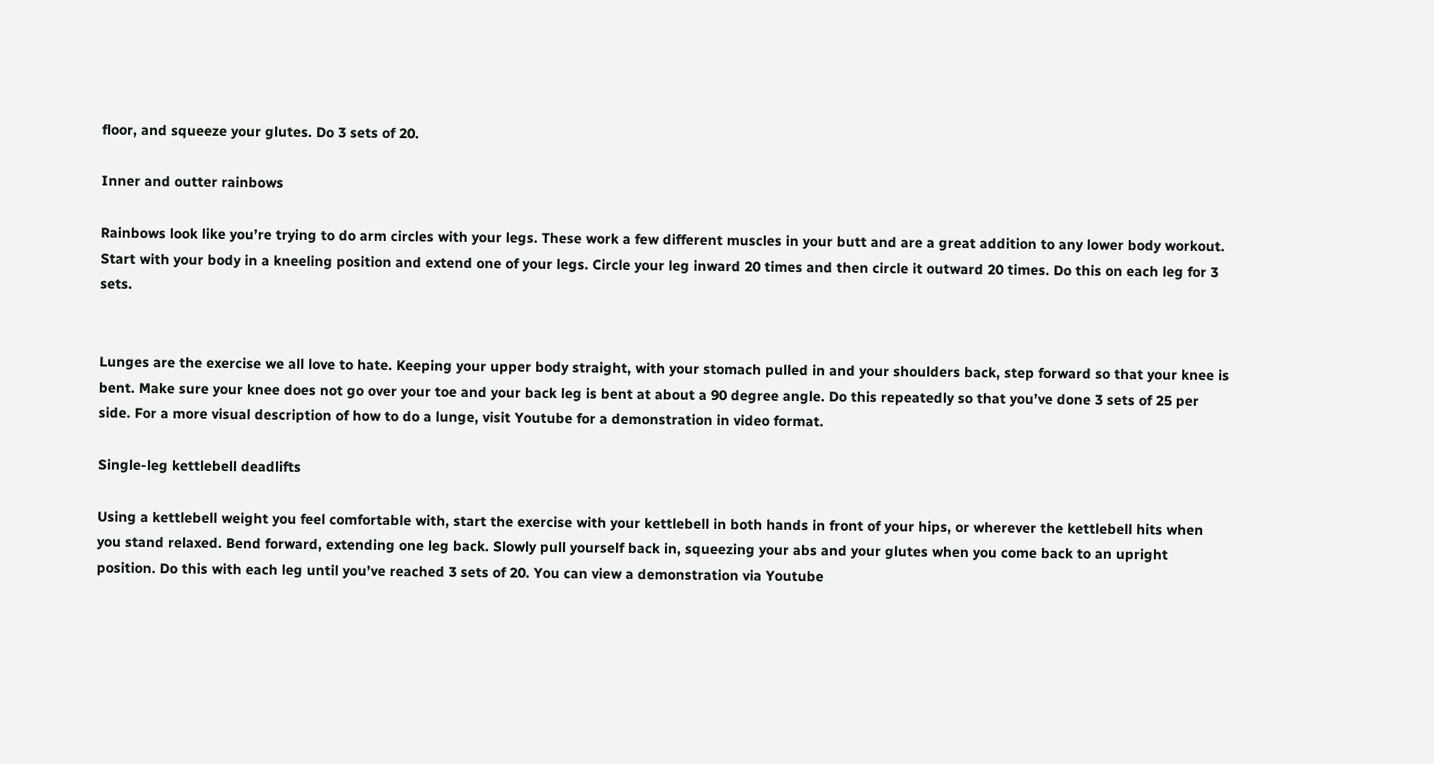floor, and squeeze your glutes. Do 3 sets of 20.

Inner and outter rainbows

Rainbows look like you’re trying to do arm circles with your legs. These work a few different muscles in your butt and are a great addition to any lower body workout. Start with your body in a kneeling position and extend one of your legs. Circle your leg inward 20 times and then circle it outward 20 times. Do this on each leg for 3 sets.


Lunges are the exercise we all love to hate. Keeping your upper body straight, with your stomach pulled in and your shoulders back, step forward so that your knee is bent. Make sure your knee does not go over your toe and your back leg is bent at about a 90 degree angle. Do this repeatedly so that you’ve done 3 sets of 25 per side. For a more visual description of how to do a lunge, visit Youtube for a demonstration in video format.

Single-leg kettlebell deadlifts

Using a kettlebell weight you feel comfortable with, start the exercise with your kettlebell in both hands in front of your hips, or wherever the kettlebell hits when you stand relaxed. Bend forward, extending one leg back. Slowly pull yourself back in, squeezing your abs and your glutes when you come back to an upright position. Do this with each leg until you’ve reached 3 sets of 20. You can view a demonstration via Youtube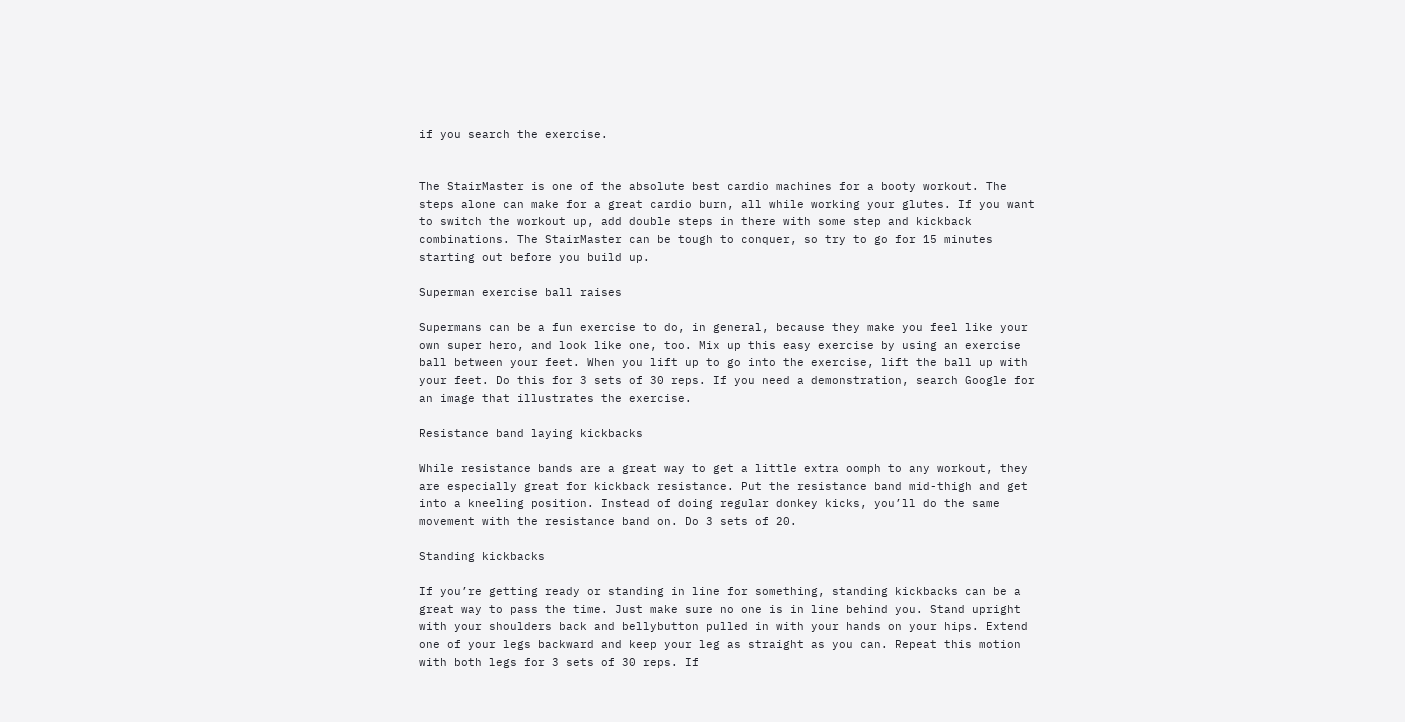if you search the exercise.


The StairMaster is one of the absolute best cardio machines for a booty workout. The steps alone can make for a great cardio burn, all while working your glutes. If you want to switch the workout up, add double steps in there with some step and kickback combinations. The StairMaster can be tough to conquer, so try to go for 15 minutes starting out before you build up.

Superman exercise ball raises

Supermans can be a fun exercise to do, in general, because they make you feel like your own super hero, and look like one, too. Mix up this easy exercise by using an exercise ball between your feet. When you lift up to go into the exercise, lift the ball up with your feet. Do this for 3 sets of 30 reps. If you need a demonstration, search Google for an image that illustrates the exercise.

Resistance band laying kickbacks

While resistance bands are a great way to get a little extra oomph to any workout, they are especially great for kickback resistance. Put the resistance band mid-thigh and get into a kneeling position. Instead of doing regular donkey kicks, you’ll do the same movement with the resistance band on. Do 3 sets of 20.

Standing kickbacks

If you’re getting ready or standing in line for something, standing kickbacks can be a great way to pass the time. Just make sure no one is in line behind you. Stand upright with your shoulders back and bellybutton pulled in with your hands on your hips. Extend one of your legs backward and keep your leg as straight as you can. Repeat this motion with both legs for 3 sets of 30 reps. If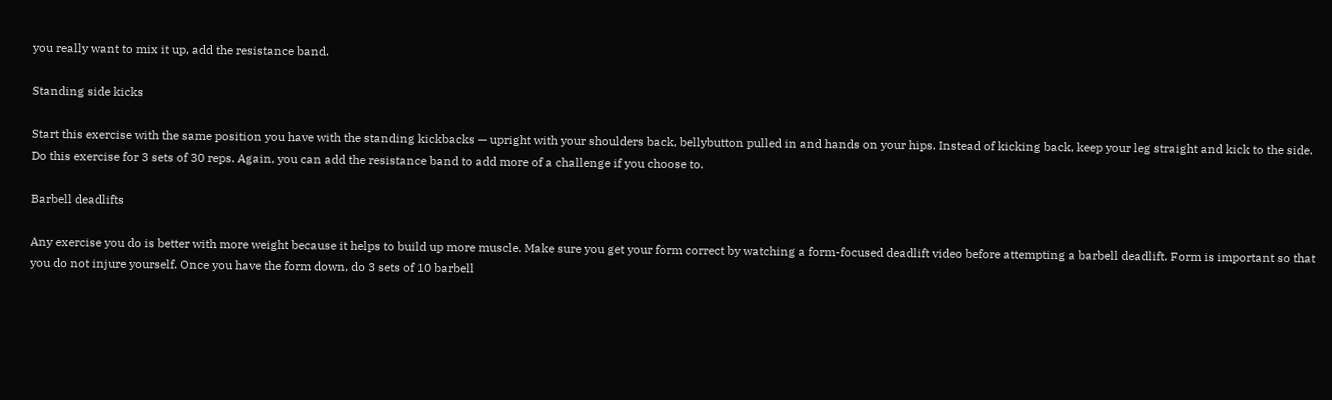you really want to mix it up, add the resistance band.

Standing side kicks

Start this exercise with the same position you have with the standing kickbacks — upright with your shoulders back, bellybutton pulled in and hands on your hips. Instead of kicking back, keep your leg straight and kick to the side. Do this exercise for 3 sets of 30 reps. Again, you can add the resistance band to add more of a challenge if you choose to.

Barbell deadlifts

Any exercise you do is better with more weight because it helps to build up more muscle. Make sure you get your form correct by watching a form-focused deadlift video before attempting a barbell deadlift. Form is important so that you do not injure yourself. Once you have the form down, do 3 sets of 10 barbell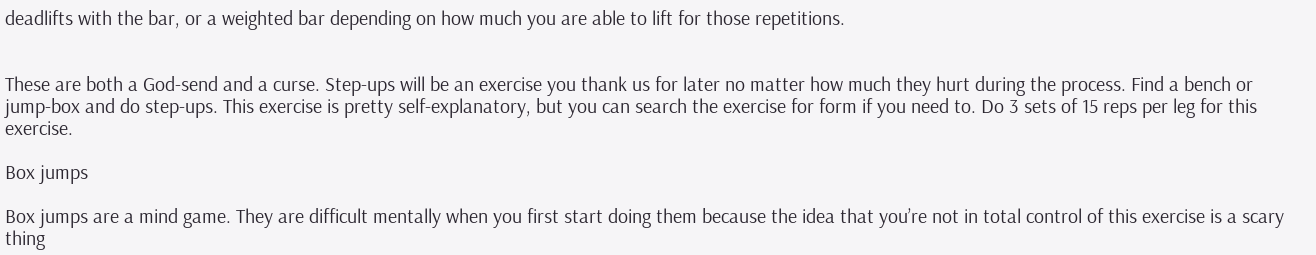deadlifts with the bar, or a weighted bar depending on how much you are able to lift for those repetitions.


These are both a God-send and a curse. Step-ups will be an exercise you thank us for later no matter how much they hurt during the process. Find a bench or jump-box and do step-ups. This exercise is pretty self-explanatory, but you can search the exercise for form if you need to. Do 3 sets of 15 reps per leg for this exercise.

Box jumps

Box jumps are a mind game. They are difficult mentally when you first start doing them because the idea that you’re not in total control of this exercise is a scary thing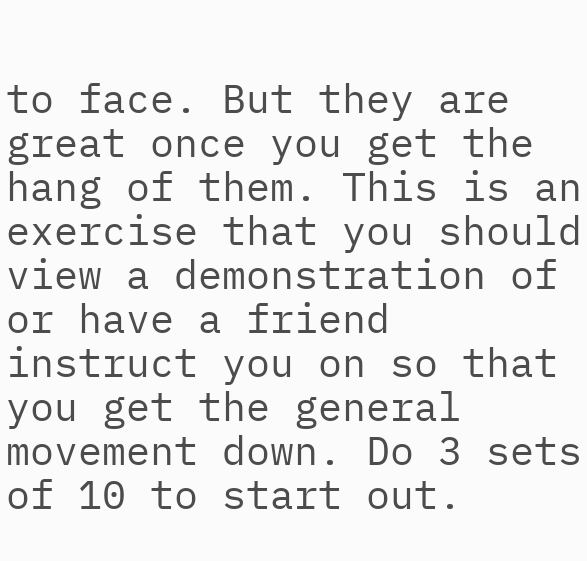to face. But they are great once you get the hang of them. This is an exercise that you should view a demonstration of or have a friend instruct you on so that you get the general movement down. Do 3 sets of 10 to start out.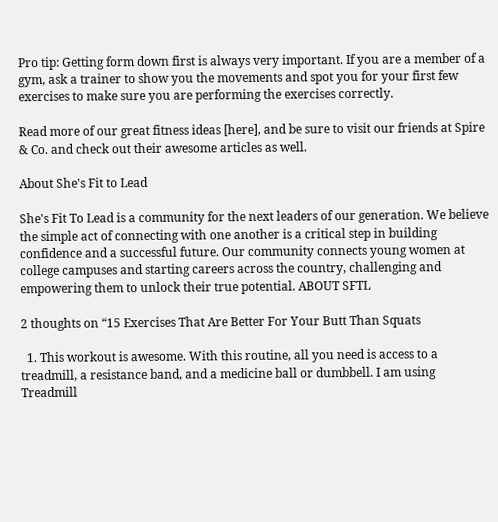Pro tip: Getting form down first is always very important. If you are a member of a gym, ask a trainer to show you the movements and spot you for your first few exercises to make sure you are performing the exercises correctly.

Read more of our great fitness ideas [here], and be sure to visit our friends at Spire & Co. and check out their awesome articles as well.

About She's Fit to Lead

She's Fit To Lead is a community for the next leaders of our generation. We believe the simple act of connecting with one another is a critical step in building confidence and a successful future. Our community connects young women at college campuses and starting careers across the country, challenging and empowering them to unlock their true potential. ABOUT SFTL

2 thoughts on “15 Exercises That Are Better For Your Butt Than Squats

  1. This workout is awesome. With this routine, all you need is access to a treadmill, a resistance band, and a medicine ball or dumbbell. I am using Treadmill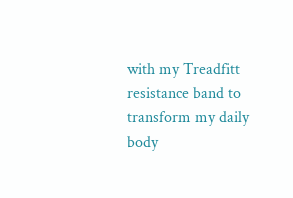with my Treadfitt resistance band to transform my daily body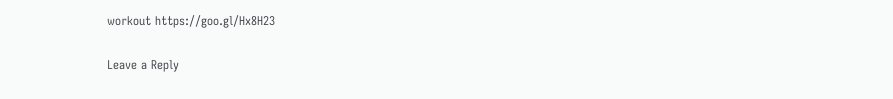workout https://goo.gl/Hx8H23

Leave a Reply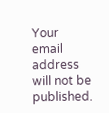Your email address will not be published.